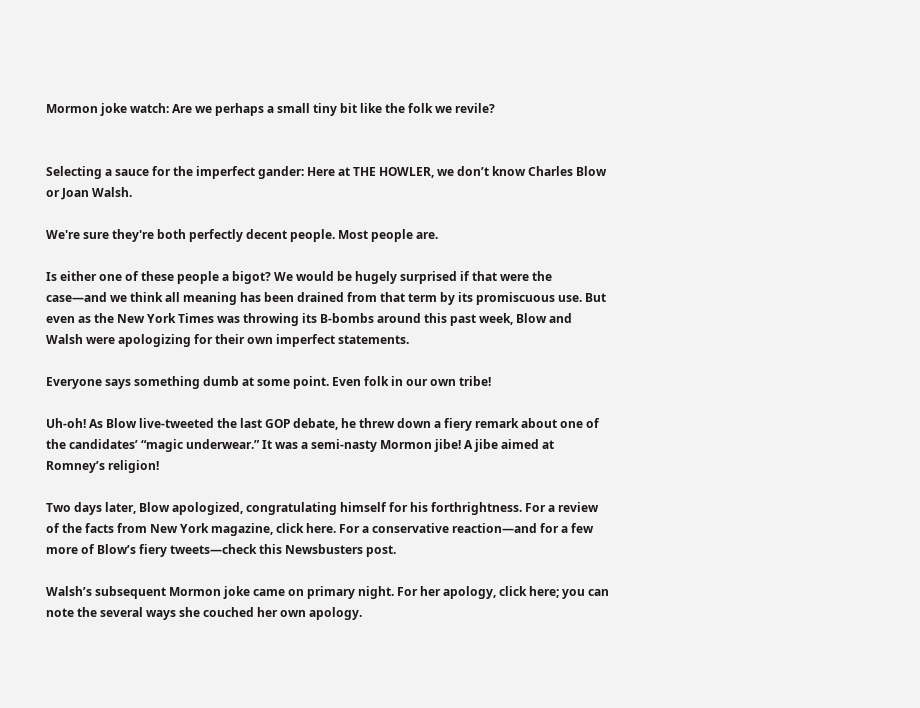Mormon joke watch: Are we perhaps a small tiny bit like the folk we revile?


Selecting a sauce for the imperfect gander: Here at THE HOWLER, we don’t know Charles Blow or Joan Walsh.

We're sure they're both perfectly decent people. Most people are.

Is either one of these people a bigot? We would be hugely surprised if that were the case—and we think all meaning has been drained from that term by its promiscuous use. But even as the New York Times was throwing its B-bombs around this past week, Blow and Walsh were apologizing for their own imperfect statements.

Everyone says something dumb at some point. Even folk in our own tribe!

Uh-oh! As Blow live-tweeted the last GOP debate, he threw down a fiery remark about one of the candidates’ “magic underwear.” It was a semi-nasty Mormon jibe! A jibe aimed at Romney’s religion!

Two days later, Blow apologized, congratulating himself for his forthrightness. For a review of the facts from New York magazine, click here. For a conservative reaction—and for a few more of Blow’s fiery tweets—check this Newsbusters post.

Walsh’s subsequent Mormon joke came on primary night. For her apology, click here; you can note the several ways she couched her own apology.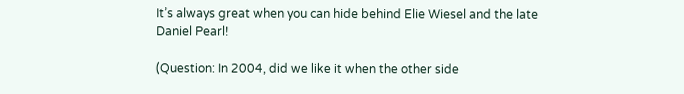It’s always great when you can hide behind Elie Wiesel and the late Daniel Pearl!

(Question: In 2004, did we like it when the other side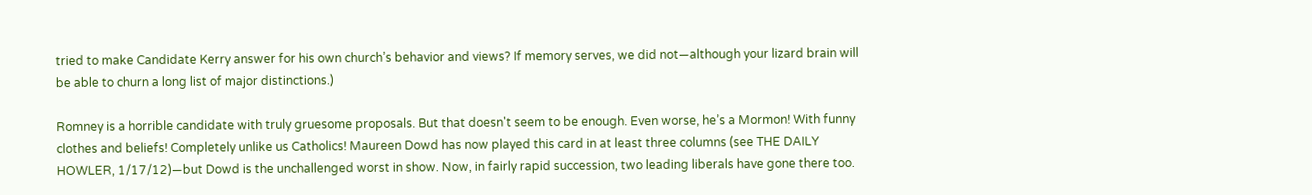tried to make Candidate Kerry answer for his own church’s behavior and views? If memory serves, we did not—although your lizard brain will be able to churn a long list of major distinctions.)

Romney is a horrible candidate with truly gruesome proposals. But that doesn't seem to be enough. Even worse, he’s a Mormon! With funny clothes and beliefs! Completely unlike us Catholics! Maureen Dowd has now played this card in at least three columns (see THE DAILY HOWLER, 1/17/12)—but Dowd is the unchallenged worst in show. Now, in fairly rapid succession, two leading liberals have gone there too.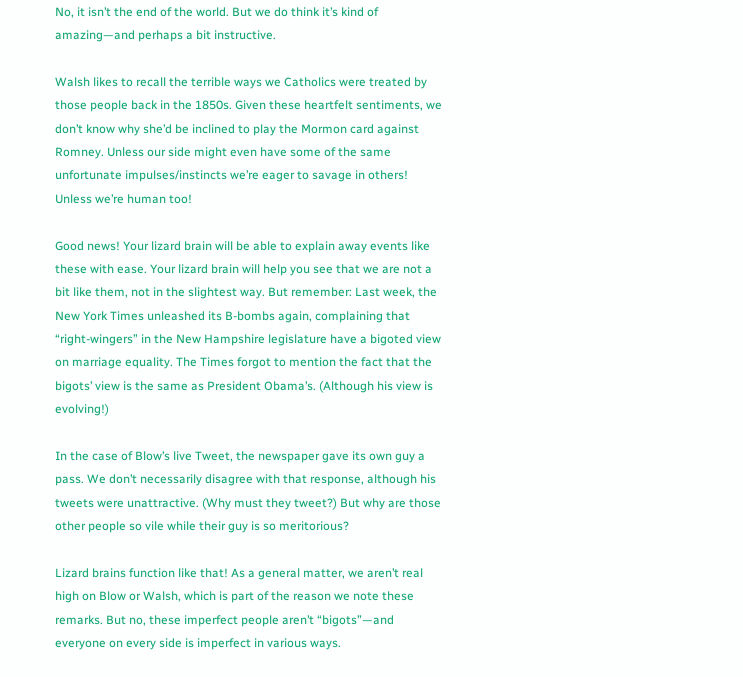No, it isn’t the end of the world. But we do think it’s kind of amazing—and perhaps a bit instructive.

Walsh likes to recall the terrible ways we Catholics were treated by those people back in the 1850s. Given these heartfelt sentiments, we don’t know why she’d be inclined to play the Mormon card against Romney. Unless our side might even have some of the same unfortunate impulses/instincts we’re eager to savage in others! Unless we’re human too!

Good news! Your lizard brain will be able to explain away events like these with ease. Your lizard brain will help you see that we are not a bit like them, not in the slightest way. But remember: Last week, the New York Times unleashed its B-bombs again, complaining that “right-wingers” in the New Hampshire legislature have a bigoted view on marriage equality. The Times forgot to mention the fact that the bigots’ view is the same as President Obama’s. (Although his view is evolving!)

In the case of Blow’s live Tweet, the newspaper gave its own guy a pass. We don’t necessarily disagree with that response, although his tweets were unattractive. (Why must they tweet?) But why are those other people so vile while their guy is so meritorious?

Lizard brains function like that! As a general matter, we aren’t real high on Blow or Walsh, which is part of the reason we note these remarks. But no, these imperfect people aren’t “bigots”—and everyone on every side is imperfect in various ways.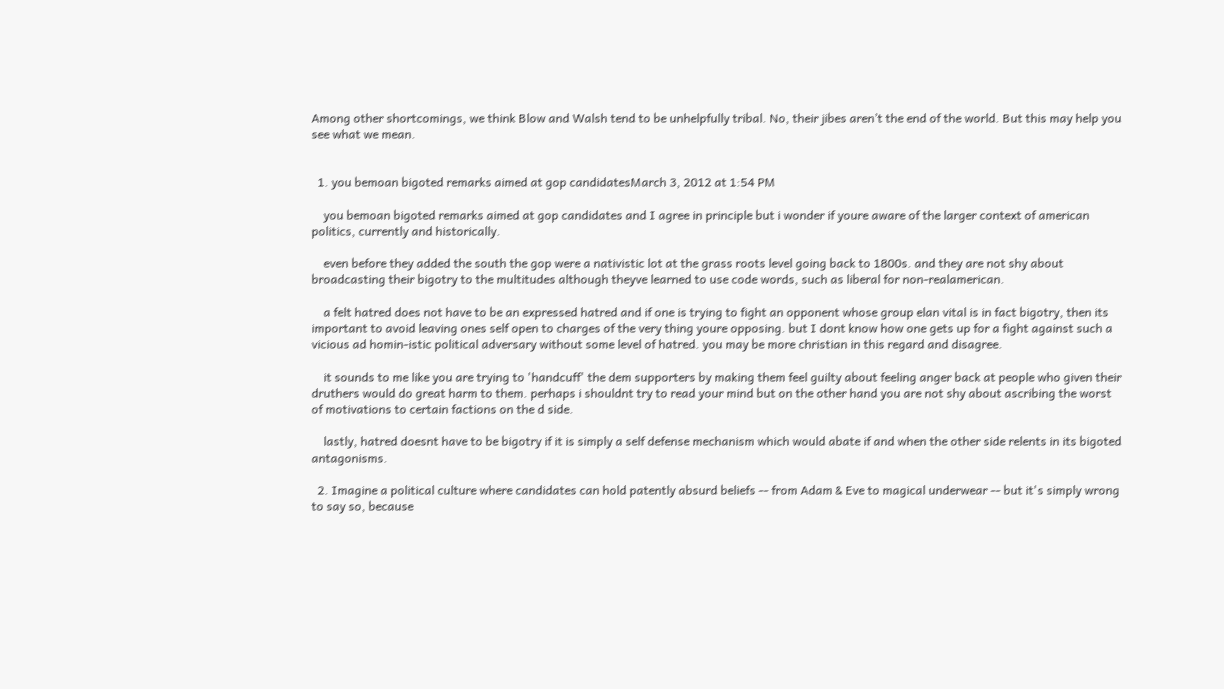Among other shortcomings, we think Blow and Walsh tend to be unhelpfully tribal. No, their jibes aren’t the end of the world. But this may help you see what we mean.


  1. you bemoan bigoted remarks aimed at gop candidatesMarch 3, 2012 at 1:54 PM

    you bemoan bigoted remarks aimed at gop candidates and I agree in principle but i wonder if youre aware of the larger context of american politics, currently and historically.

    even before they added the south the gop were a nativistic lot at the grass roots level going back to 1800s. and they are not shy about broadcasting their bigotry to the multitudes although theyve learned to use code words, such as liberal for non-realamerican.

    a felt hatred does not have to be an expressed hatred and if one is trying to fight an opponent whose group elan vital is in fact bigotry, then its important to avoid leaving ones self open to charges of the very thing youre opposing. but I dont know how one gets up for a fight against such a vicious ad homin-istic political adversary without some level of hatred. you may be more christian in this regard and disagree.

    it sounds to me like you are trying to 'handcuff' the dem supporters by making them feel guilty about feeling anger back at people who given their druthers would do great harm to them. perhaps i shouldnt try to read your mind but on the other hand you are not shy about ascribing the worst of motivations to certain factions on the d side.

    lastly, hatred doesnt have to be bigotry if it is simply a self defense mechanism which would abate if and when the other side relents in its bigoted antagonisms.

  2. Imagine a political culture where candidates can hold patently absurd beliefs -- from Adam & Eve to magical underwear -- but it's simply wrong to say so, because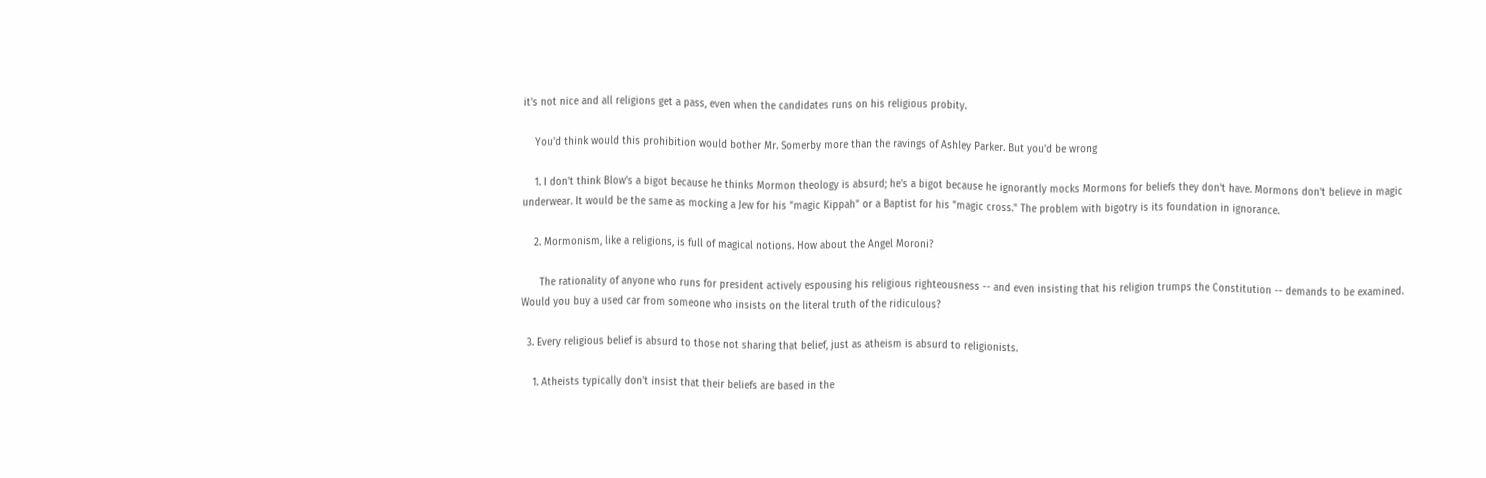it's not nice and all religions get a pass, even when the candidates runs on his religious probity.

    You'd think would this prohibition would bother Mr. Somerby more than the ravings of Ashley Parker. But you'd be wrong

    1. I don't think Blow's a bigot because he thinks Mormon theology is absurd; he's a bigot because he ignorantly mocks Mormons for beliefs they don't have. Mormons don't believe in magic underwear. It would be the same as mocking a Jew for his "magic Kippah" or a Baptist for his "magic cross." The problem with bigotry is its foundation in ignorance.

    2. Mormonism, like a religions, is full of magical notions. How about the Angel Moroni?

      The rationality of anyone who runs for president actively espousing his religious righteousness -- and even insisting that his religion trumps the Constitution -- demands to be examined. Would you buy a used car from someone who insists on the literal truth of the ridiculous?

  3. Every religious belief is absurd to those not sharing that belief, just as atheism is absurd to religionists.

    1. Atheists typically don't insist that their beliefs are based in the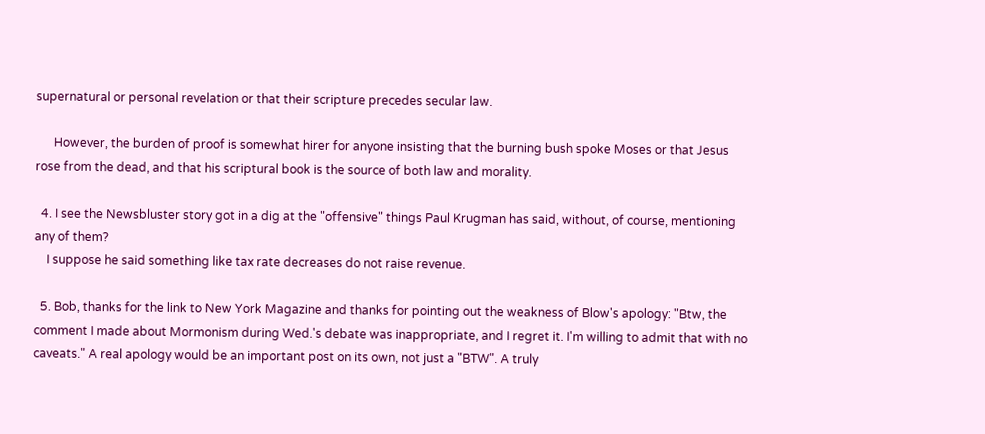supernatural or personal revelation or that their scripture precedes secular law.

      However, the burden of proof is somewhat hirer for anyone insisting that the burning bush spoke Moses or that Jesus rose from the dead, and that his scriptural book is the source of both law and morality.

  4. I see the Newsbluster story got in a dig at the "offensive" things Paul Krugman has said, without, of course, mentioning any of them?
    I suppose he said something like tax rate decreases do not raise revenue.

  5. Bob, thanks for the link to New York Magazine and thanks for pointing out the weakness of Blow's apology: "Btw, the comment I made about Mormonism during Wed.'s debate was inappropriate, and I regret it. I'm willing to admit that with no caveats." A real apology would be an important post on its own, not just a "BTW". A truly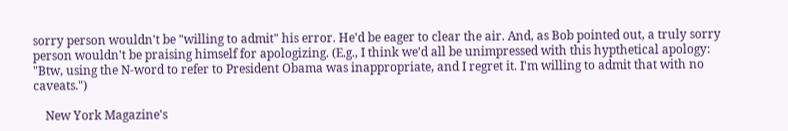sorry person wouldn't be "willing to admit" his error. He'd be eager to clear the air. And, as Bob pointed out, a truly sorry person wouldn't be praising himself for apologizing. (E.g., I think we'd all be unimpressed with this hypthetical apology: "Btw, using the N-word to refer to President Obama was inappropriate, and I regret it. I'm willing to admit that with no caveats.")

    New York Magazine's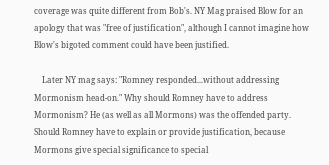coverage was quite different from Bob's. NY Mag praised Blow for an apology that was "free of justification", although I cannot imagine how Blow's bigoted comment could have been justified.

    Later NY mag says: "Romney responded...without addressing Mormonism head-on." Why should Romney have to address Mormonism? He (as well as all Mormons) was the offended party. Should Romney have to explain or provide justification, because Mormons give special significance to special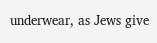underwear, as Jews give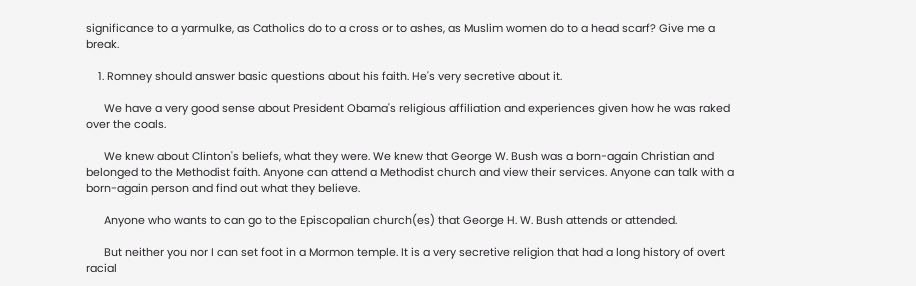significance to a yarmulke, as Catholics do to a cross or to ashes, as Muslim women do to a head scarf? Give me a break.

    1. Romney should answer basic questions about his faith. He's very secretive about it.

      We have a very good sense about President Obama's religious affiliation and experiences given how he was raked over the coals.

      We knew about Clinton's beliefs, what they were. We knew that George W. Bush was a born-again Christian and belonged to the Methodist faith. Anyone can attend a Methodist church and view their services. Anyone can talk with a born-again person and find out what they believe.

      Anyone who wants to can go to the Episcopalian church(es) that George H. W. Bush attends or attended.

      But neither you nor I can set foot in a Mormon temple. It is a very secretive religion that had a long history of overt racial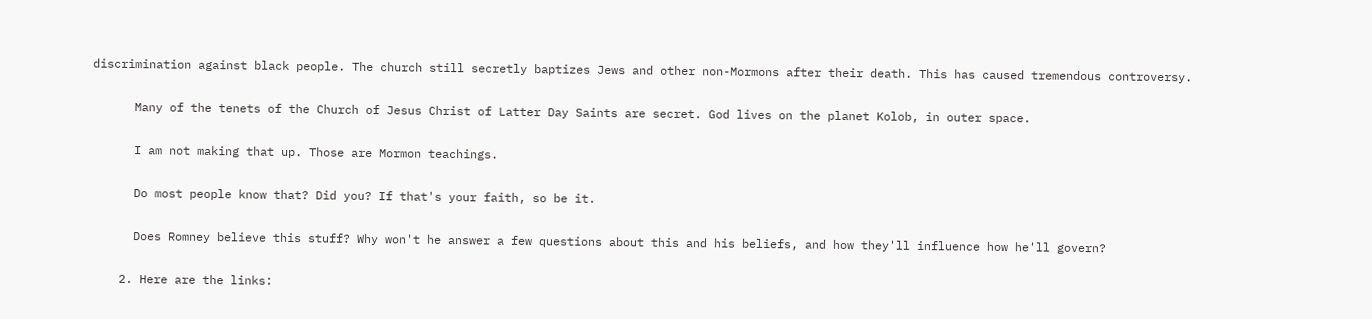discrimination against black people. The church still secretly baptizes Jews and other non-Mormons after their death. This has caused tremendous controversy.

      Many of the tenets of the Church of Jesus Christ of Latter Day Saints are secret. God lives on the planet Kolob, in outer space.

      I am not making that up. Those are Mormon teachings.

      Do most people know that? Did you? If that's your faith, so be it.

      Does Romney believe this stuff? Why won't he answer a few questions about this and his beliefs, and how they'll influence how he'll govern?

    2. Here are the links: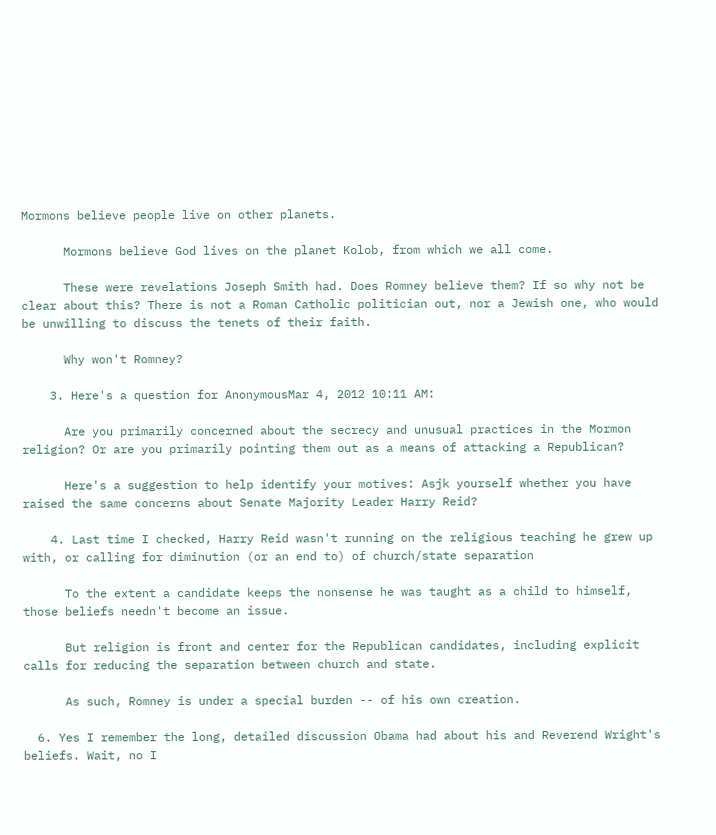Mormons believe people live on other planets.

      Mormons believe God lives on the planet Kolob, from which we all come.

      These were revelations Joseph Smith had. Does Romney believe them? If so why not be clear about this? There is not a Roman Catholic politician out, nor a Jewish one, who would be unwilling to discuss the tenets of their faith.

      Why won't Romney?

    3. Here's a question for AnonymousMar 4, 2012 10:11 AM:

      Are you primarily concerned about the secrecy and unusual practices in the Mormon religion? Or are you primarily pointing them out as a means of attacking a Republican?

      Here's a suggestion to help identify your motives: Asjk yourself whether you have raised the same concerns about Senate Majority Leader Harry Reid?

    4. Last time I checked, Harry Reid wasn't running on the religious teaching he grew up with, or calling for diminution (or an end to) of church/state separation

      To the extent a candidate keeps the nonsense he was taught as a child to himself, those beliefs needn't become an issue.

      But religion is front and center for the Republican candidates, including explicit calls for reducing the separation between church and state.

      As such, Romney is under a special burden -- of his own creation.

  6. Yes I remember the long, detailed discussion Obama had about his and Reverend Wright's beliefs. Wait, no I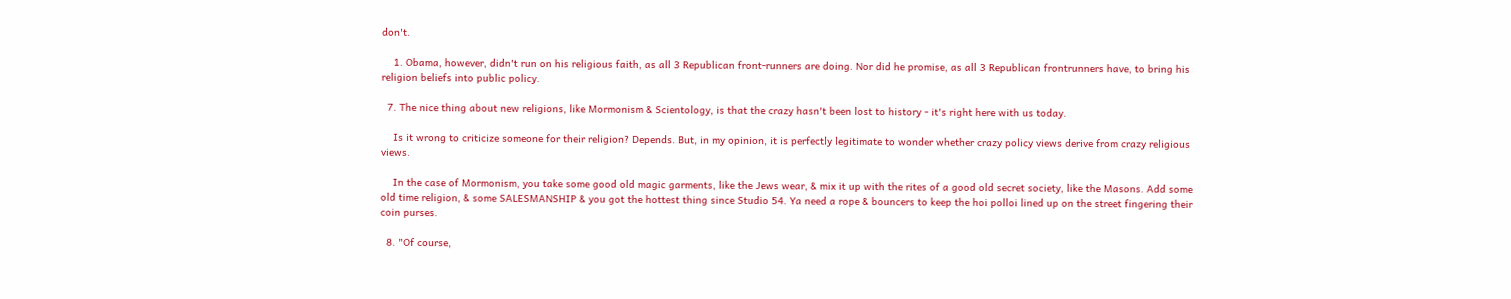don't.

    1. Obama, however, didn't run on his religious faith, as all 3 Republican front-runners are doing. Nor did he promise, as all 3 Republican frontrunners have, to bring his religion beliefs into public policy.

  7. The nice thing about new religions, like Mormonism & Scientology, is that the crazy hasn't been lost to history - it's right here with us today.

    Is it wrong to criticize someone for their religion? Depends. But, in my opinion, it is perfectly legitimate to wonder whether crazy policy views derive from crazy religious views.

    In the case of Mormonism, you take some good old magic garments, like the Jews wear, & mix it up with the rites of a good old secret society, like the Masons. Add some old time religion, & some SALESMANSHIP & you got the hottest thing since Studio 54. Ya need a rope & bouncers to keep the hoi polloi lined up on the street fingering their coin purses.

  8. "Of course,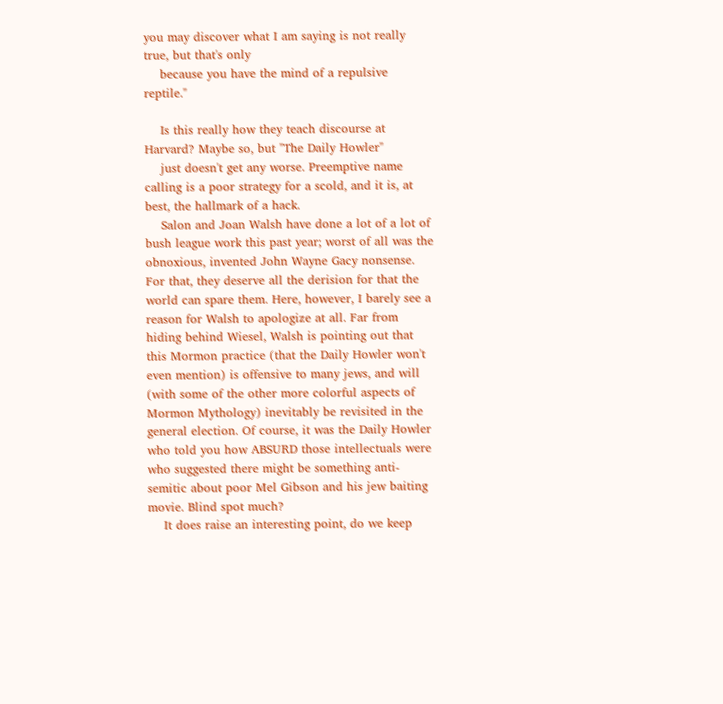you may discover what I am saying is not really true, but that's only
    because you have the mind of a repulsive reptile."

    Is this really how they teach discourse at Harvard? Maybe so, but "The Daily Howler"
    just doesn't get any worse. Preemptive name calling is a poor strategy for a scold, and it is, at best, the hallmark of a hack.
    Salon and Joan Walsh have done a lot of a lot of bush league work this past year; worst of all was the obnoxious, invented John Wayne Gacy nonsense. For that, they deserve all the derision for that the world can spare them. Here, however, I barely see a reason for Walsh to apologize at all. Far from hiding behind Wiesel, Walsh is pointing out that this Mormon practice (that the Daily Howler won't even mention) is offensive to many jews, and will (with some of the other more colorful aspects of Mormon Mythology) inevitably be revisited in the general election. Of course, it was the Daily Howler who told you how ABSURD those intellectuals were who suggested there might be something anti-semitic about poor Mel Gibson and his jew baiting movie. Blind spot much?
    It does raise an interesting point, do we keep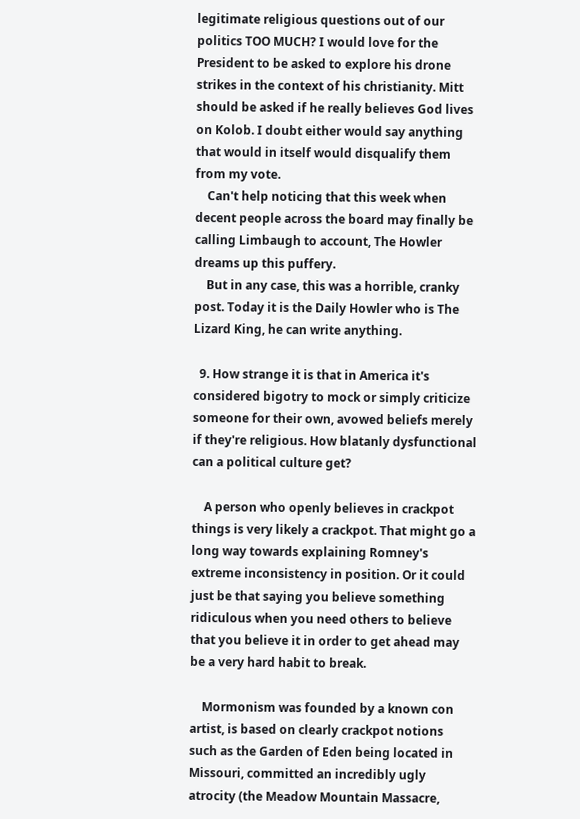legitimate religious questions out of our politics TOO MUCH? I would love for the President to be asked to explore his drone strikes in the context of his christianity. Mitt should be asked if he really believes God lives on Kolob. I doubt either would say anything that would in itself would disqualify them from my vote.
    Can't help noticing that this week when decent people across the board may finally be calling Limbaugh to account, The Howler dreams up this puffery.
    But in any case, this was a horrible, cranky post. Today it is the Daily Howler who is The Lizard King, he can write anything.

  9. How strange it is that in America it's considered bigotry to mock or simply criticize someone for their own, avowed beliefs merely if they're religious. How blatanly dysfunctional can a political culture get?

    A person who openly believes in crackpot things is very likely a crackpot. That might go a long way towards explaining Romney's extreme inconsistency in position. Or it could just be that saying you believe something ridiculous when you need others to believe that you believe it in order to get ahead may be a very hard habit to break.

    Mormonism was founded by a known con artist, is based on clearly crackpot notions such as the Garden of Eden being located in Missouri, committed an incredibly ugly atrocity (the Meadow Mountain Massacre,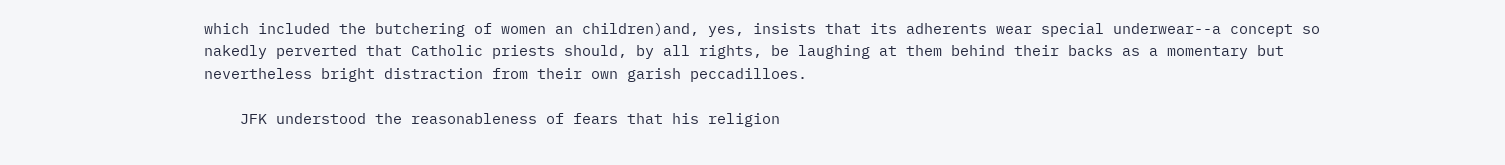which included the butchering of women an children)and, yes, insists that its adherents wear special underwear--a concept so nakedly perverted that Catholic priests should, by all rights, be laughing at them behind their backs as a momentary but nevertheless bright distraction from their own garish peccadilloes.

    JFK understood the reasonableness of fears that his religion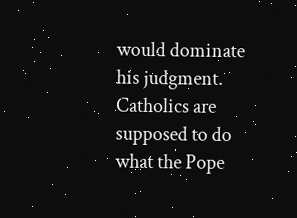would dominate his judgment. Catholics are supposed to do what the Pope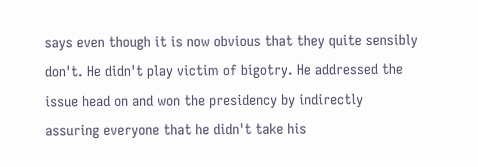says even though it is now obvious that they quite sensibly don't. He didn't play victim of bigotry. He addressed the issue head on and won the presidency by indirectly assuring everyone that he didn't take his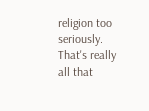religion too seriously. That's really all that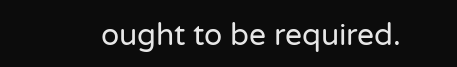ought to be required.